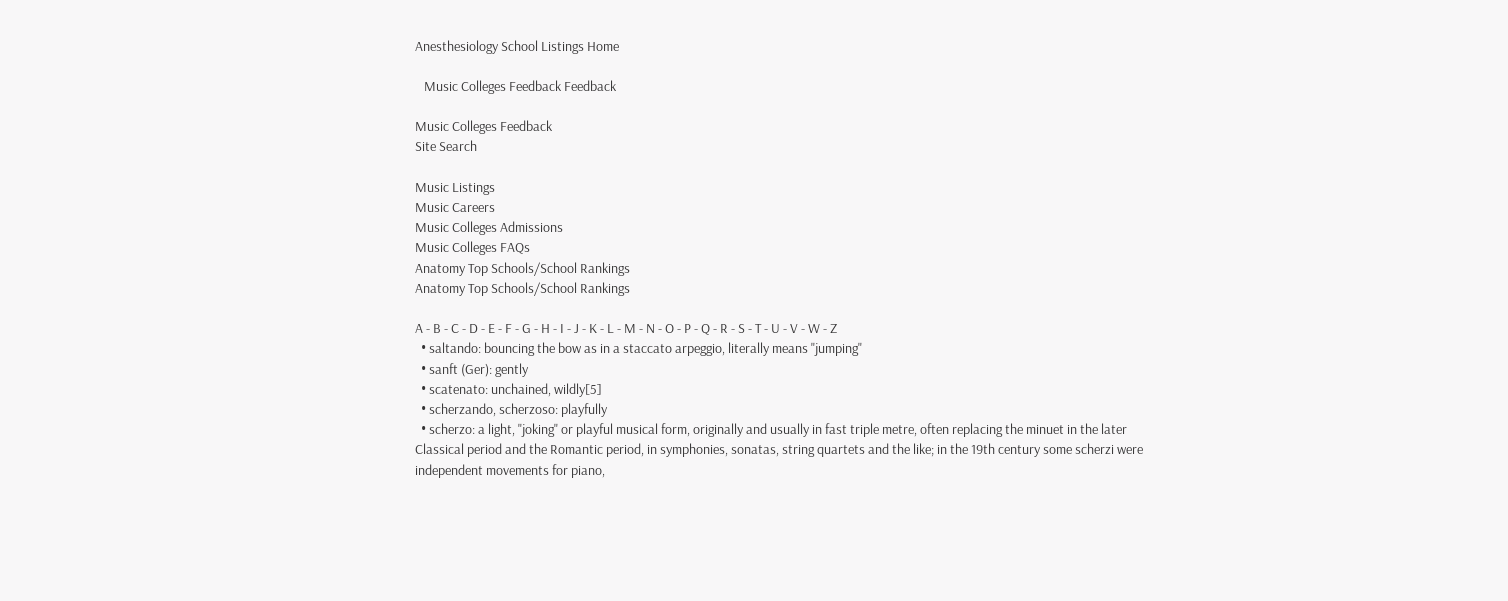Anesthesiology School Listings Home

   Music Colleges Feedback Feedback

Music Colleges Feedback
Site Search

Music Listings
Music Careers
Music Colleges Admissions
Music Colleges FAQs
Anatomy Top Schools/School Rankings
Anatomy Top Schools/School Rankings

A - B - C - D - E - F - G - H - I - J - K - L - M - N - O - P - Q - R - S - T - U - V - W - Z
  • saltando: bouncing the bow as in a staccato arpeggio, literally means "jumping"
  • sanft (Ger): gently
  • scatenato: unchained, wildly[5]
  • scherzando, scherzoso: playfully
  • scherzo: a light, "joking" or playful musical form, originally and usually in fast triple metre, often replacing the minuet in the later Classical period and the Romantic period, in symphonies, sonatas, string quartets and the like; in the 19th century some scherzi were independent movements for piano,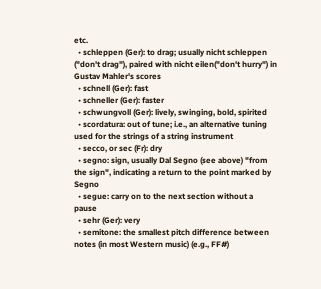etc.
  • schleppen (Ger): to drag; usually nicht schleppen ("don't drag"), paired with nicht eilen("don't hurry") in Gustav Mahler's scores
  • schnell (Ger): fast
  • schneller (Ger): faster
  • schwungvoll (Ger): lively, swinging, bold, spirited
  • scordatura: out of tune; i.e., an alternative tuning used for the strings of a string instrument
  • secco, or sec (Fr): dry
  • segno: sign, usually Dal Segno (see above) "from the sign", indicating a return to the point marked by Segno
  • segue: carry on to the next section without a pause
  • sehr (Ger): very
  • semitone: the smallest pitch difference between notes (in most Western music) (e.g., FF#)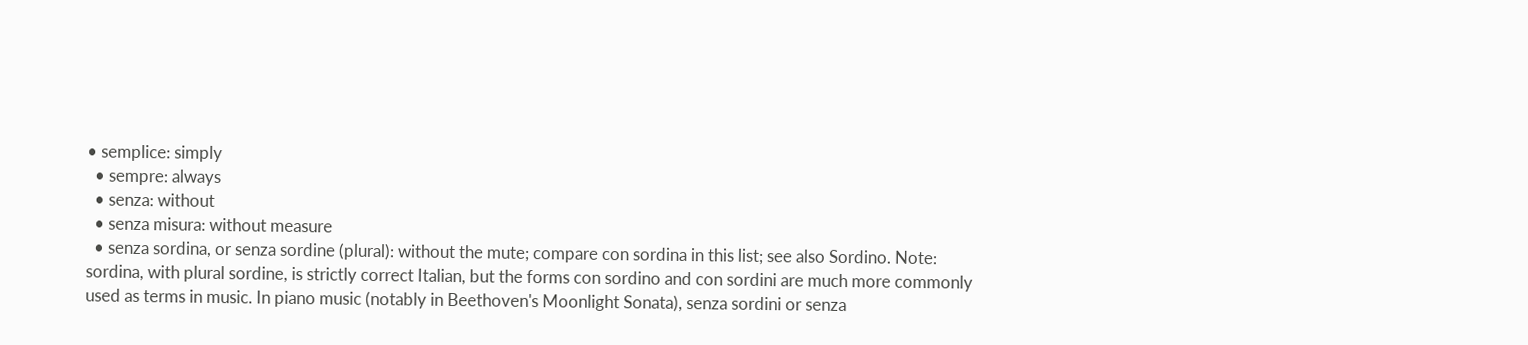• semplice: simply
  • sempre: always
  • senza: without
  • senza misura: without measure
  • senza sordina, or senza sordine (plural): without the mute; compare con sordina in this list; see also Sordino. Note: sordina, with plural sordine, is strictly correct Italian, but the forms con sordino and con sordini are much more commonly used as terms in music. In piano music (notably in Beethoven's Moonlight Sonata), senza sordini or senza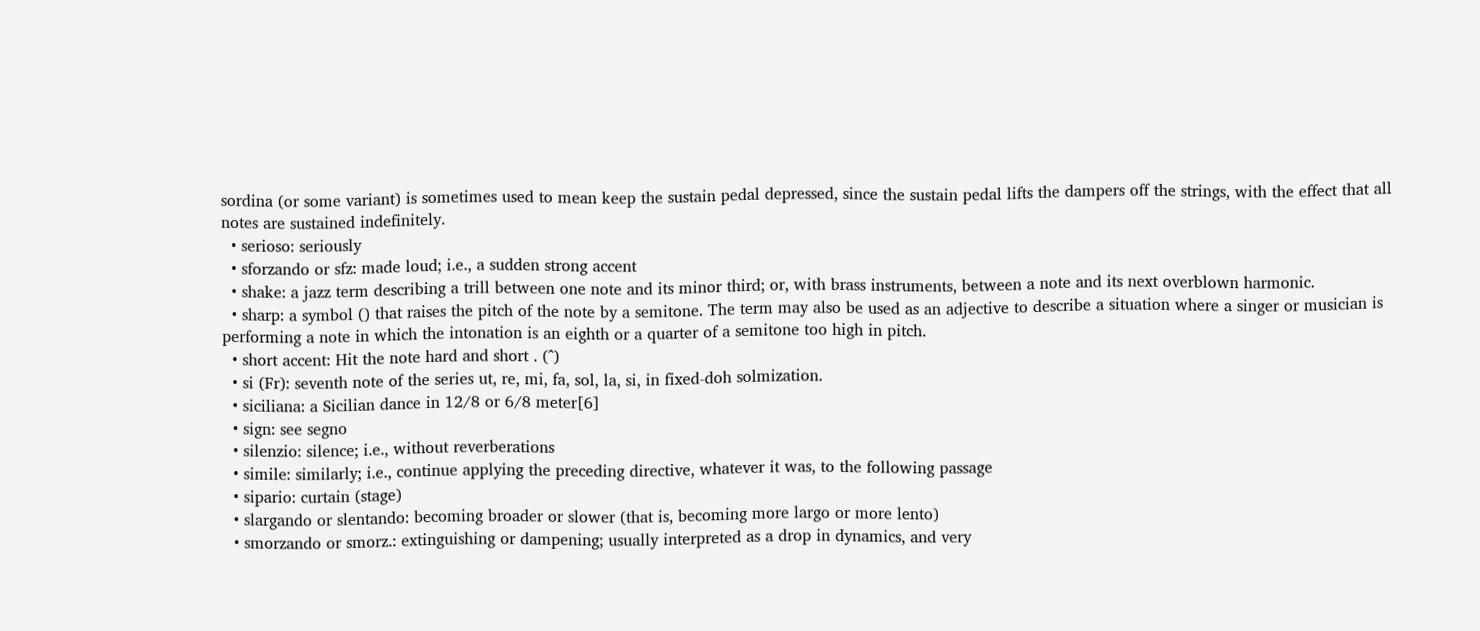sordina (or some variant) is sometimes used to mean keep the sustain pedal depressed, since the sustain pedal lifts the dampers off the strings, with the effect that all notes are sustained indefinitely.
  • serioso: seriously
  • sforzando or sfz: made loud; i.e., a sudden strong accent
  • shake: a jazz term describing a trill between one note and its minor third; or, with brass instruments, between a note and its next overblown harmonic.
  • sharp: a symbol () that raises the pitch of the note by a semitone. The term may also be used as an adjective to describe a situation where a singer or musician is performing a note in which the intonation is an eighth or a quarter of a semitone too high in pitch.
  • short accent: Hit the note hard and short . (^)
  • si (Fr): seventh note of the series ut, re, mi, fa, sol, la, si, in fixed-doh solmization.
  • siciliana: a Sicilian dance in 12/8 or 6/8 meter[6]
  • sign: see segno
  • silenzio: silence; i.e., without reverberations
  • simile: similarly; i.e., continue applying the preceding directive, whatever it was, to the following passage
  • sipario: curtain (stage)
  • slargando or slentando: becoming broader or slower (that is, becoming more largo or more lento)
  • smorzando or smorz.: extinguishing or dampening; usually interpreted as a drop in dynamics, and very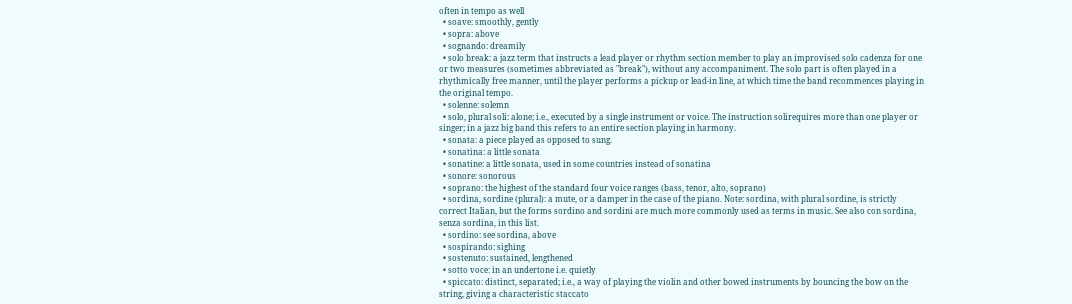often in tempo as well
  • soave: smoothly, gently
  • sopra: above
  • sognando: dreamily
  • solo break: a jazz term that instructs a lead player or rhythm section member to play an improvised solo cadenza for one or two measures (sometimes abbreviated as "break"), without any accompaniment. The solo part is often played in a rhythmically free manner, until the player performs a pickup or lead-in line, at which time the band recommences playing in the original tempo.
  • solenne: solemn
  • solo, plural soli: alone; i.e., executed by a single instrument or voice. The instruction solirequires more than one player or singer; in a jazz big band this refers to an entire section playing in harmony.
  • sonata: a piece played as opposed to sung.
  • sonatina: a little sonata
  • sonatine: a little sonata, used in some countries instead of sonatina
  • sonore: sonorous
  • soprano: the highest of the standard four voice ranges (bass, tenor, alto, soprano)
  • sordina, sordine (plural): a mute, or a damper in the case of the piano. Note: sordina, with plural sordine, is strictly correct Italian, but the forms sordino and sordini are much more commonly used as terms in music. See also con sordina, senza sordina, in this list.
  • sordino: see sordina, above
  • sospirando: sighing
  • sostenuto: sustained, lengthened
  • sotto voce: in an undertone i.e. quietly
  • spiccato: distinct, separated; i.e., a way of playing the violin and other bowed instruments by bouncing the bow on the string, giving a characteristic staccato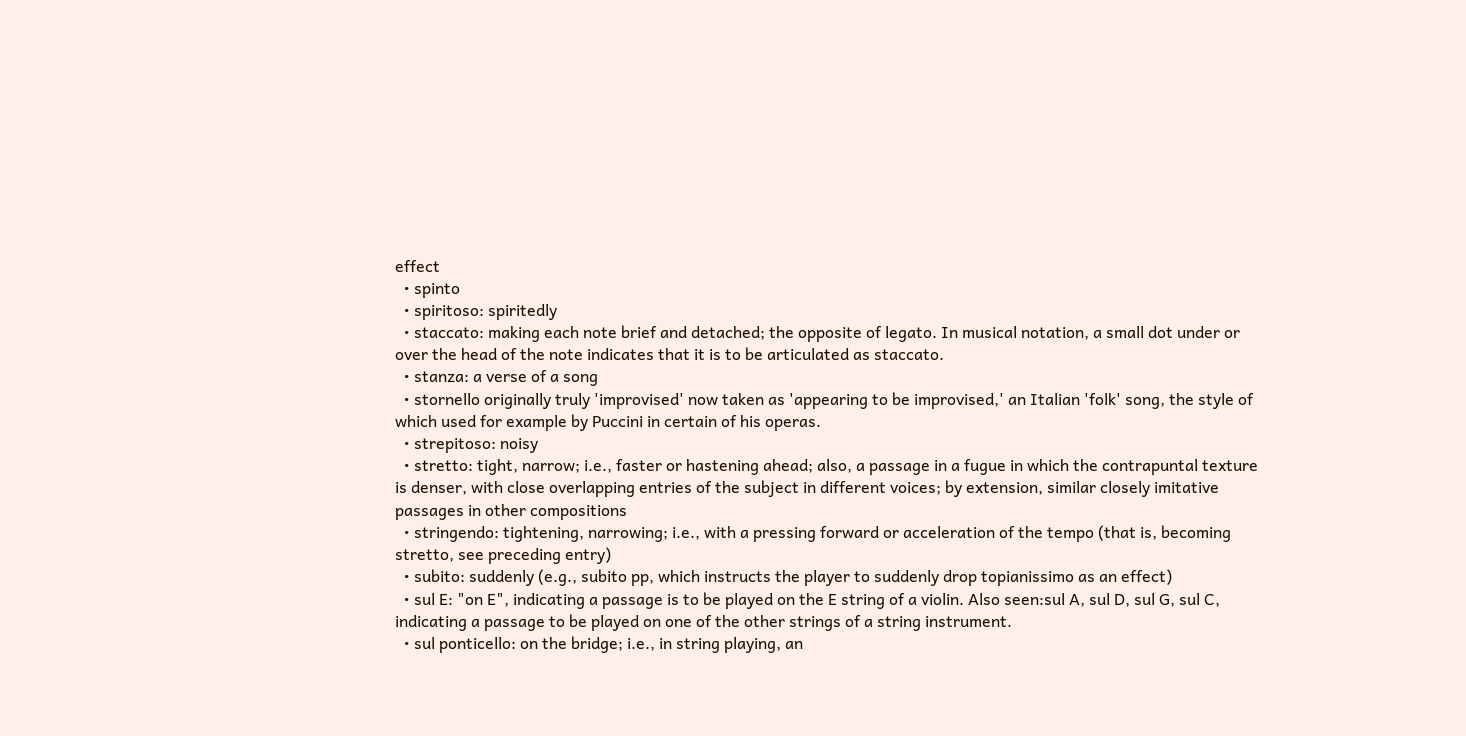effect
  • spinto
  • spiritoso: spiritedly
  • staccato: making each note brief and detached; the opposite of legato. In musical notation, a small dot under or over the head of the note indicates that it is to be articulated as staccato.
  • stanza: a verse of a song
  • stornello originally truly 'improvised' now taken as 'appearing to be improvised,' an Italian 'folk' song, the style of which used for example by Puccini in certain of his operas.
  • strepitoso: noisy
  • stretto: tight, narrow; i.e., faster or hastening ahead; also, a passage in a fugue in which the contrapuntal texture is denser, with close overlapping entries of the subject in different voices; by extension, similar closely imitative passages in other compositions
  • stringendo: tightening, narrowing; i.e., with a pressing forward or acceleration of the tempo (that is, becoming stretto, see preceding entry)
  • subito: suddenly (e.g., subito pp, which instructs the player to suddenly drop topianissimo as an effect)
  • sul E: "on E", indicating a passage is to be played on the E string of a violin. Also seen:sul A, sul D, sul G, sul C, indicating a passage to be played on one of the other strings of a string instrument.
  • sul ponticello: on the bridge; i.e., in string playing, an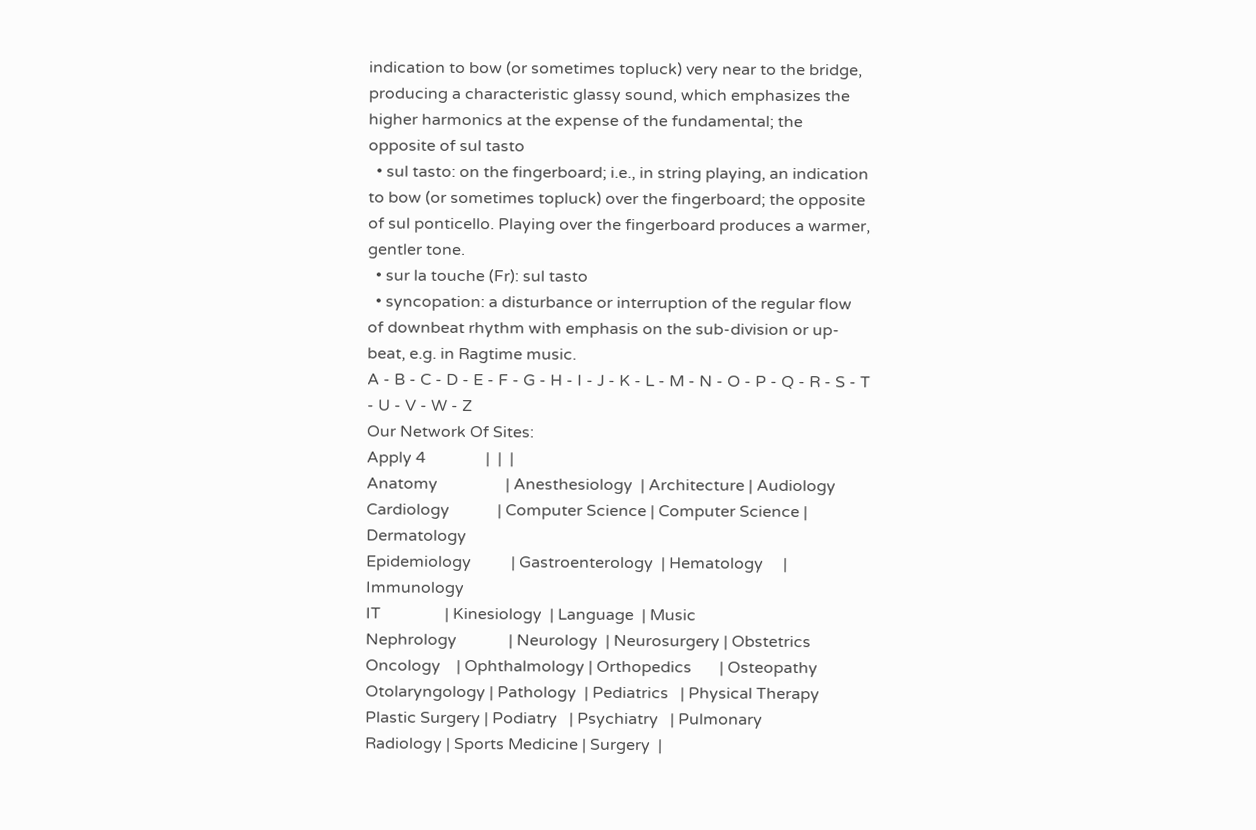indication to bow (or sometimes topluck) very near to the bridge, producing a characteristic glassy sound, which emphasizes the higher harmonics at the expense of the fundamental; the opposite of sul tasto
  • sul tasto: on the fingerboard; i.e., in string playing, an indication to bow (or sometimes topluck) over the fingerboard; the opposite of sul ponticello. Playing over the fingerboard produces a warmer, gentler tone.
  • sur la touche (Fr): sul tasto
  • syncopation: a disturbance or interruption of the regular flow of downbeat rhythm with emphasis on the sub-division or up-beat, e.g. in Ragtime music.
A - B - C - D - E - F - G - H - I - J - K - L - M - N - O - P - Q - R - S - T - U - V - W - Z
Our Network Of Sites:
Apply 4               |  |  |
Anatomy                 | Anesthesiology  | Architecture | Audiology
Cardiology            | Computer Science | Computer Science | Dermatology
Epidemiology          | Gastroenterology  | Hematology     | Immunology
IT                | Kinesiology  | Language  | Music
Nephrology             | Neurology  | Neurosurgery | Obstetrics
Oncology    | Ophthalmology | Orthopedics       | Osteopathy
Otolaryngology | Pathology  | Pediatrics   | Physical Therapy
Plastic Surgery | Podiatry   | Psychiatry   | Pulmonary
Radiology | Sports Medicine | Surgery  |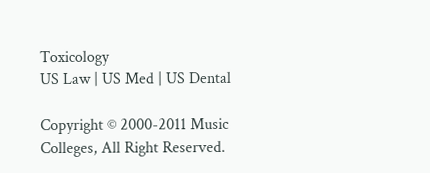Toxicology
US Law | US Med | US Dental

Copyright © 2000-2011 Music Colleges, All Right Reserved.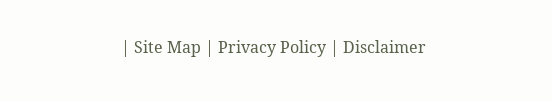| Site Map | Privacy Policy | Disclaimer